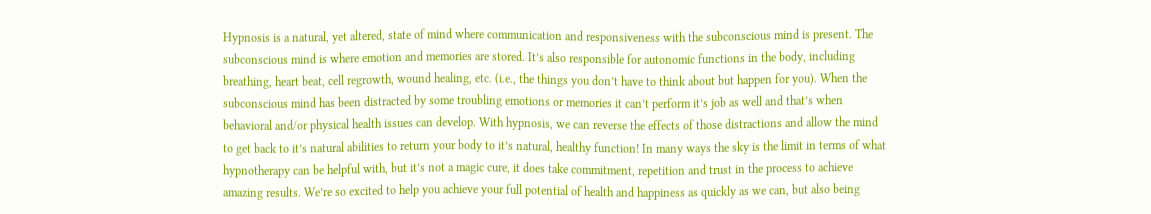Hypnosis is a natural, yet altered, state of mind where communication and responsiveness with the subconscious mind is present. The subconscious mind is where emotion and memories are stored. It’s also responsible for autonomic functions in the body, including breathing, heart beat, cell regrowth, wound healing, etc. (i.e., the things you don’t have to think about but happen for you). When the subconscious mind has been distracted by some troubling emotions or memories it can’t perform it’s job as well and that’s when behavioral and/or physical health issues can develop. With hypnosis, we can reverse the effects of those distractions and allow the mind to get back to it’s natural abilities to return your body to it’s natural, healthy function! In many ways the sky is the limit in terms of what hypnotherapy can be helpful with, but it’s not a magic cure, it does take commitment, repetition and trust in the process to achieve amazing results. We’re so excited to help you achieve your full potential of health and happiness as quickly as we can, but also being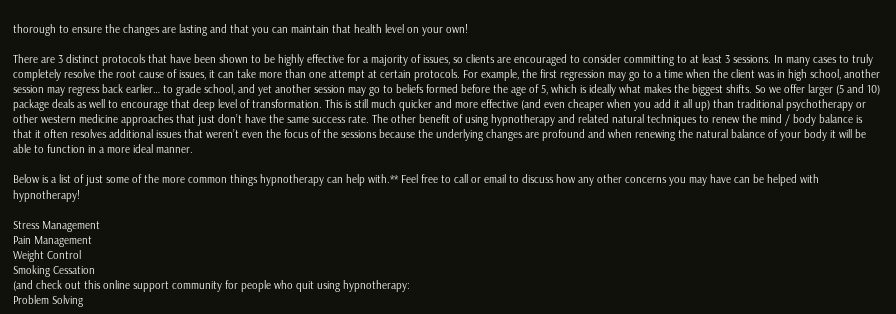thorough to ensure the changes are lasting and that you can maintain that health level on your own!

There are 3 distinct protocols that have been shown to be highly effective for a majority of issues, so clients are encouraged to consider committing to at least 3 sessions. In many cases to truly completely resolve the root cause of issues, it can take more than one attempt at certain protocols. For example, the first regression may go to a time when the client was in high school, another session may regress back earlier… to grade school, and yet another session may go to beliefs formed before the age of 5, which is ideally what makes the biggest shifts. So we offer larger (5 and 10) package deals as well to encourage that deep level of transformation. This is still much quicker and more effective (and even cheaper when you add it all up) than traditional psychotherapy or other western medicine approaches that just don’t have the same success rate. The other benefit of using hypnotherapy and related natural techniques to renew the mind / body balance is that it often resolves additional issues that weren’t even the focus of the sessions because the underlying changes are profound and when renewing the natural balance of your body it will be able to function in a more ideal manner.

Below is a list of just some of the more common things hypnotherapy can help with.** Feel free to call or email to discuss how any other concerns you may have can be helped with hypnotherapy!

Stress Management
Pain Management
Weight Control
Smoking Cessation
(and check out this online support community for people who quit using hypnotherapy:
Problem Solving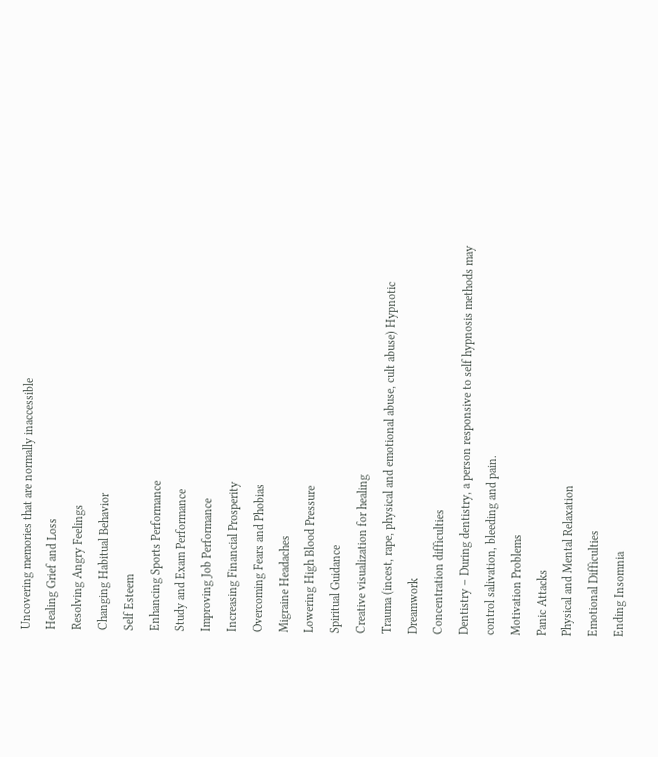Uncovering memories that are normally inaccessible
Healing Grief and Loss
Resolving Angry Feelings
Changing Habitual Behavior
Self Esteem
Enhancing Sports Performance
Study and Exam Performance
Improving Job Performance
Increasing Financial Prosperity
Overcoming Fears and Phobias
Migraine Headaches
Lowering High Blood Pressure
Spiritual Guidance
Creative visualization for healing
Trauma (incest, rape, physical and emotional abuse, cult abuse) Hypnotic Dreamwork
Concentration difficulties
Dentistry – During dentistry, a person responsive to self hypnosis methods may control salivation, bleeding and pain.
Motivation Problems
Panic Attacks
Physical and Mental Relaxation
Emotional Difficulties
Ending Insomnia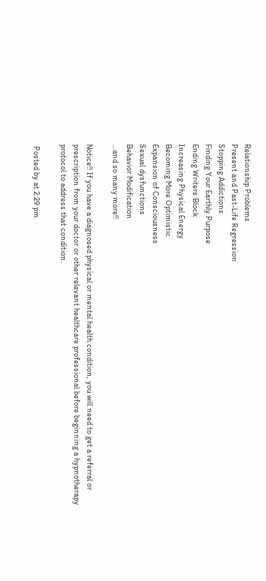Relationship Problems
Present and Past-Life Regression
Stopping Addictions
Finding Your Earthly Purpose
Ending Writers Block
Increasing Physical Energy
Becoming More Optimistic
Expansion of Consciousness
Sexual dysfunctions
Behavior Modification
…and so many more!!

Notice!! If you have a diagnosed physical or mental health condition, you will need to get a referral or prescription from your doctor or other relevant healthcare professional before beginning a hypnotherapy protocol to address that condition.

 Posted by at 2:29 pm